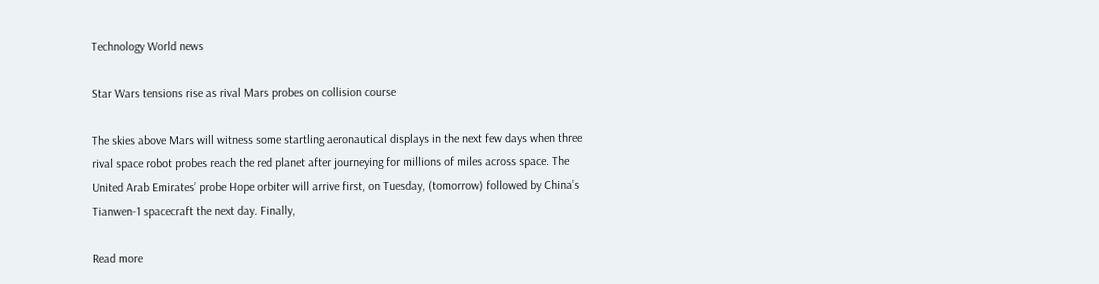Technology World news

Star Wars tensions rise as rival Mars probes on collision course

The skies above Mars will witness some startling aeronautical displays in the next few days when three rival space robot probes reach the red planet after journeying for millions of miles across space. The United Arab Emirates’ probe Hope orbiter will arrive first, on Tuesday, (tomorrow) followed by China’s Tianwen-1 spacecraft the next day. Finally,

Read more